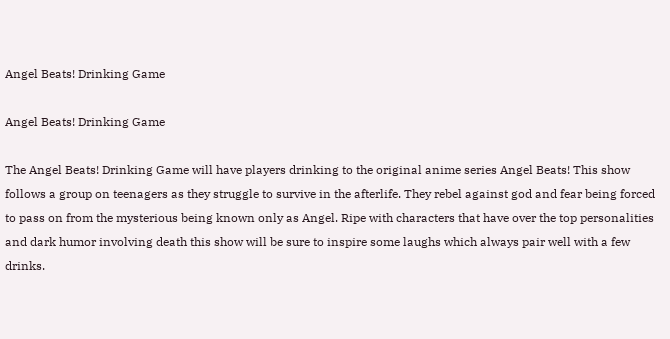Angel Beats! Drinking Game

Angel Beats! Drinking Game

The Angel Beats! Drinking Game will have players drinking to the original anime series Angel Beats! This show follows a group on teenagers as they struggle to survive in the afterlife. They rebel against god and fear being forced to pass on from the mysterious being known only as Angel. Ripe with characters that have over the top personalities and dark humor involving death this show will be sure to inspire some laughs which always pair well with a few drinks.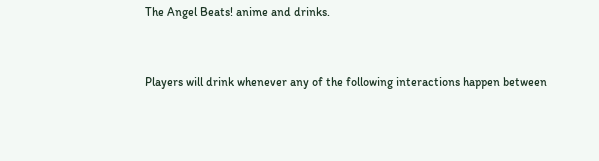The Angel Beats! anime and drinks.


Players will drink whenever any of the following interactions happen between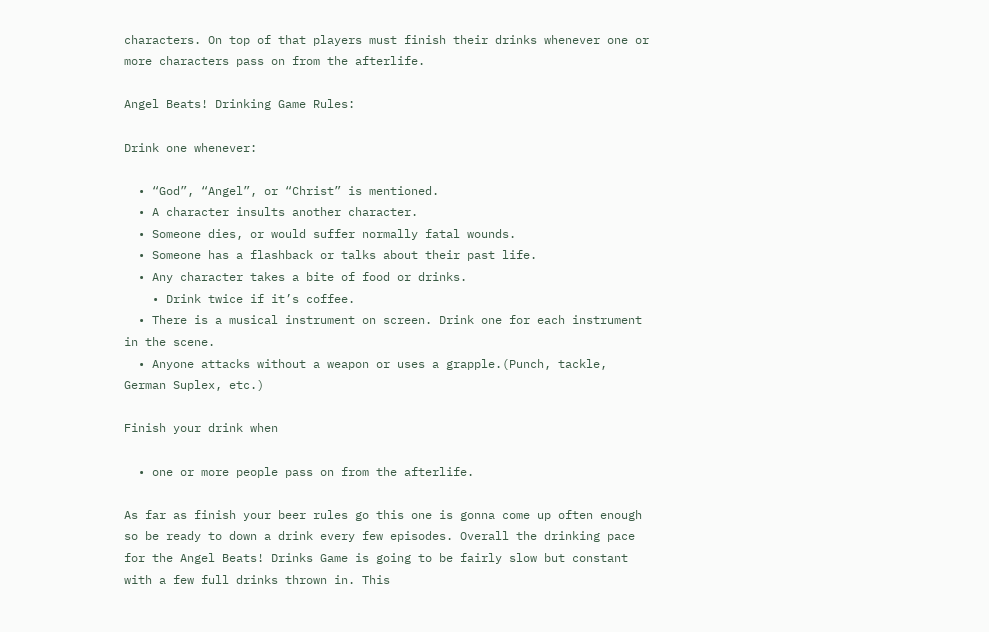characters. On top of that players must finish their drinks whenever one or more characters pass on from the afterlife.

Angel Beats! Drinking Game Rules:

Drink one whenever:

  • “God”, “Angel”, or “Christ” is mentioned.
  • A character insults another character.
  • Someone dies, or would suffer normally fatal wounds.
  • Someone has a flashback or talks about their past life.
  • Any character takes a bite of food or drinks.
    • Drink twice if it’s coffee.
  • There is a musical instrument on screen. Drink one for each instrument in the scene.
  • Anyone attacks without a weapon or uses a grapple.(Punch, tackle, German Suplex, etc.)

Finish your drink when

  • one or more people pass on from the afterlife.

As far as finish your beer rules go this one is gonna come up often enough so be ready to down a drink every few episodes. Overall the drinking pace for the Angel Beats! Drinks Game is going to be fairly slow but constant with a few full drinks thrown in. This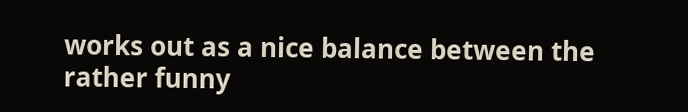works out as a nice balance between the rather funny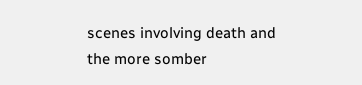scenes involving death and the more somber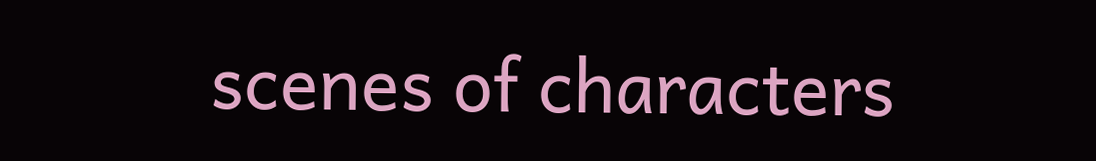scenes of characters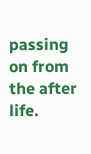passing on from the after life.